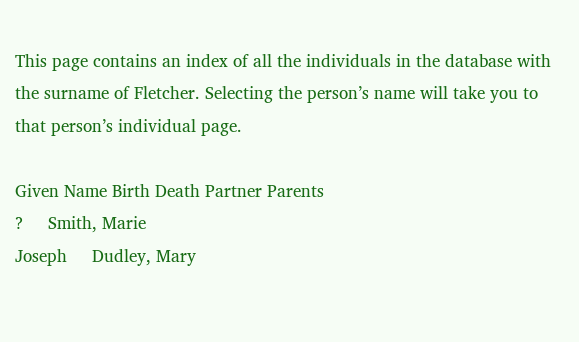This page contains an index of all the individuals in the database with the surname of Fletcher. Selecting the person’s name will take you to that person’s individual page.

Given Name Birth Death Partner Parents
?     Smith, Marie
Joseph     Dudley, Mary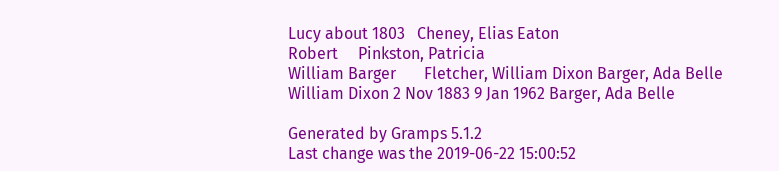Lucy about 1803   Cheney, Elias Eaton
Robert     Pinkston, Patricia
William Barger       Fletcher, William Dixon Barger, Ada Belle
William Dixon 2 Nov 1883 9 Jan 1962 Barger, Ada Belle

Generated by Gramps 5.1.2
Last change was the 2019-06-22 15:00:52